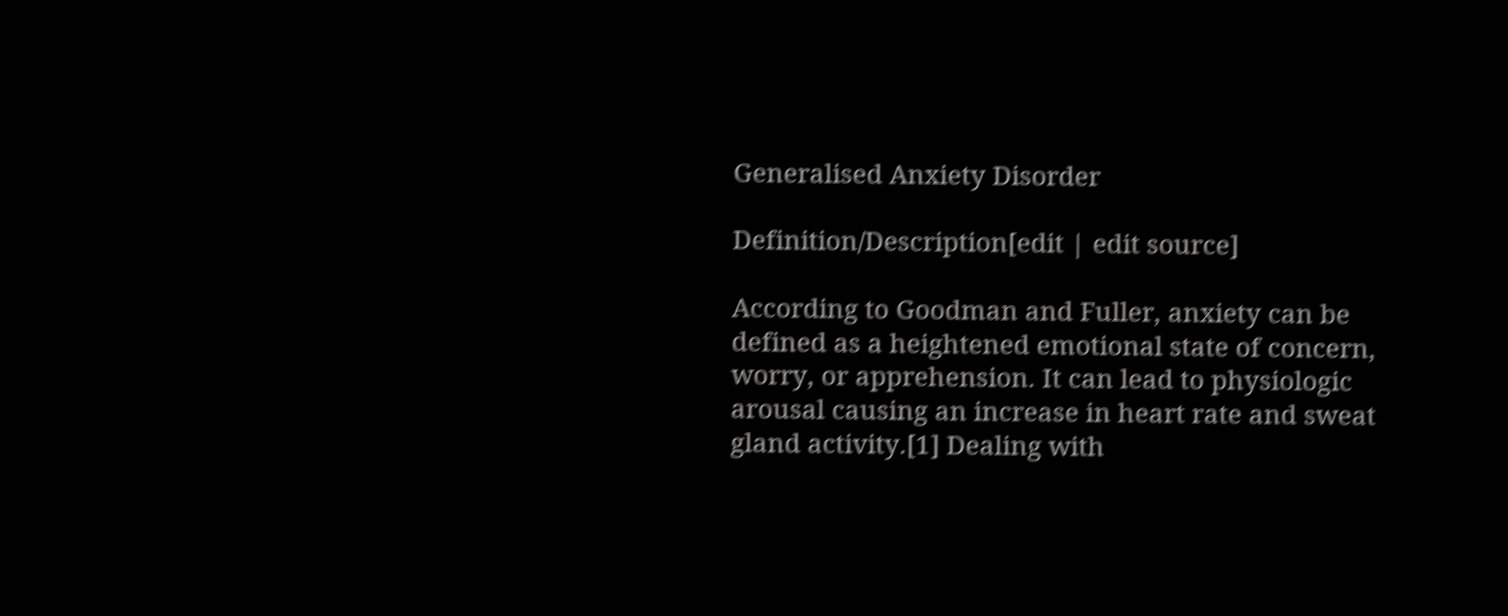Generalised Anxiety Disorder

Definition/Description[edit | edit source]

According to Goodman and Fuller, anxiety can be defined as a heightened emotional state of concern, worry, or apprehension. It can lead to physiologic arousal causing an increase in heart rate and sweat gland activity.[1] Dealing with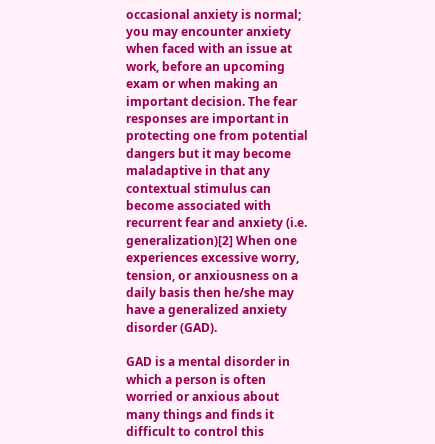occasional anxiety is normal; you may encounter anxiety when faced with an issue at work, before an upcoming exam or when making an important decision. The fear responses are important in protecting one from potential dangers but it may become maladaptive in that any contextual stimulus can become associated with recurrent fear and anxiety (i.e. generalization)[2] When one experiences excessive worry, tension, or anxiousness on a daily basis then he/she may have a generalized anxiety disorder (GAD).

GAD is a mental disorder in which a person is often worried or anxious about many things and finds it difficult to control this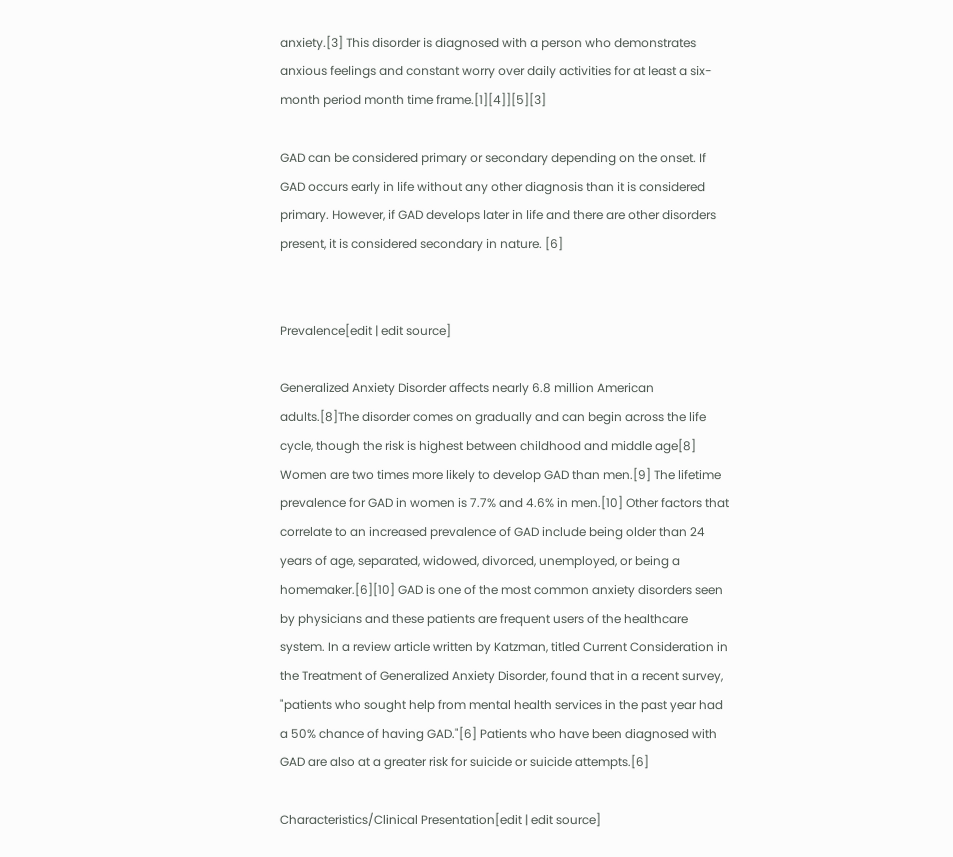anxiety.[3] This disorder is diagnosed with a person who demonstrates anxious feelings and constant worry over daily activities for at least a six-month period month time frame.[1][4]][5][3]

GAD can be considered primary or secondary depending on the onset. If GAD occurs early in life without any other diagnosis than it is considered primary. However, if GAD develops later in life and there are other disorders present, it is considered secondary in nature. [6]


Prevalence[edit | edit source]

Generalized Anxiety Disorder affects nearly 6.8 million American adults.[8]The disorder comes on gradually and can begin across the life cycle, though the risk is highest between childhood and middle age[8] Women are two times more likely to develop GAD than men.[9] The lifetime prevalence for GAD in women is 7.7% and 4.6% in men.[10] Other factors that correlate to an increased prevalence of GAD include being older than 24 years of age, separated, widowed, divorced, unemployed, or being a homemaker.[6][10] GAD is one of the most common anxiety disorders seen by physicians and these patients are frequent users of the healthcare system. In a review article written by Katzman, titled Current Consideration in the Treatment of Generalized Anxiety Disorder, found that in a recent survey, "patients who sought help from mental health services in the past year had a 50% chance of having GAD."[6] Patients who have been diagnosed with GAD are also at a greater risk for suicide or suicide attempts.[6]

Characteristics/Clinical Presentation[edit | edit source]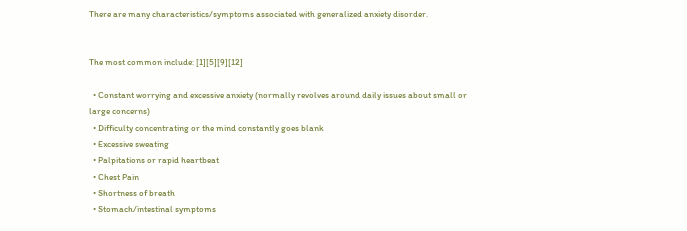There are many characteristics/symptoms associated with generalized anxiety disorder.


The most common include: [1][5][9][12]

  • Constant worrying and excessive anxiety (normally revolves around daily issues about small or large concerns)
  • Difficulty concentrating or the mind constantly goes blank
  • Excessive sweating
  • Palpitations or rapid heartbeat
  • Chest Pain
  • Shortness of breath
  • Stomach/intestinal symptoms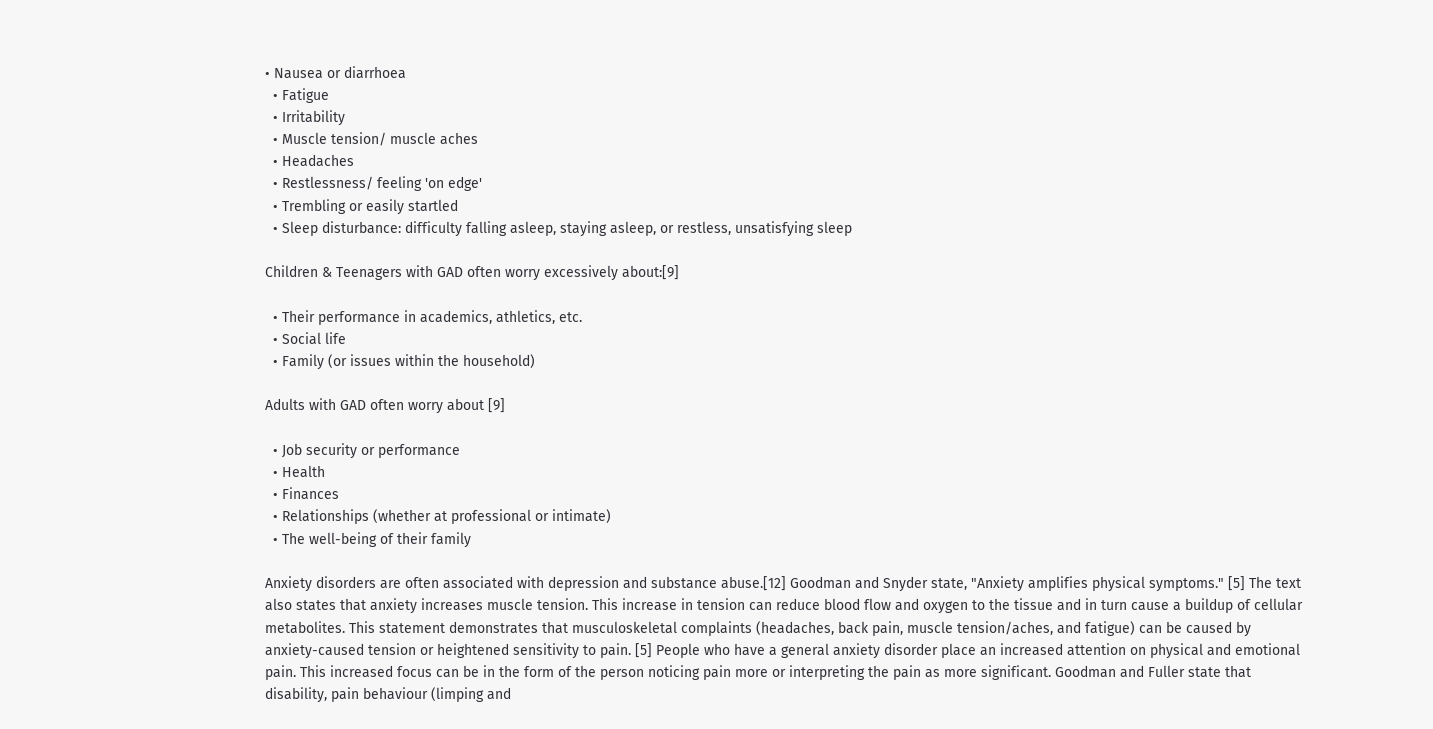• Nausea or diarrhoea
  • Fatigue
  • Irritability
  • Muscle tension/ muscle aches
  • Headaches
  • Restlessness/ feeling 'on edge'
  • Trembling or easily startled
  • Sleep disturbance: difficulty falling asleep, staying asleep, or restless, unsatisfying sleep

Children & Teenagers with GAD often worry excessively about:[9]

  • Their performance in academics, athletics, etc.
  • Social life
  • Family (or issues within the household)

Adults with GAD often worry about [9]

  • Job security or performance
  • Health
  • Finances
  • Relationships (whether at professional or intimate)
  • The well-being of their family

Anxiety disorders are often associated with depression and substance abuse.[12] Goodman and Snyder state, "Anxiety amplifies physical symptoms." [5] The text also states that anxiety increases muscle tension. This increase in tension can reduce blood flow and oxygen to the tissue and in turn cause a buildup of cellular metabolites. This statement demonstrates that musculoskeletal complaints (headaches, back pain, muscle tension/aches, and fatigue) can be caused by anxiety-caused tension or heightened sensitivity to pain. [5] People who have a general anxiety disorder place an increased attention on physical and emotional pain. This increased focus can be in the form of the person noticing pain more or interpreting the pain as more significant. Goodman and Fuller state that disability, pain behaviour (limping and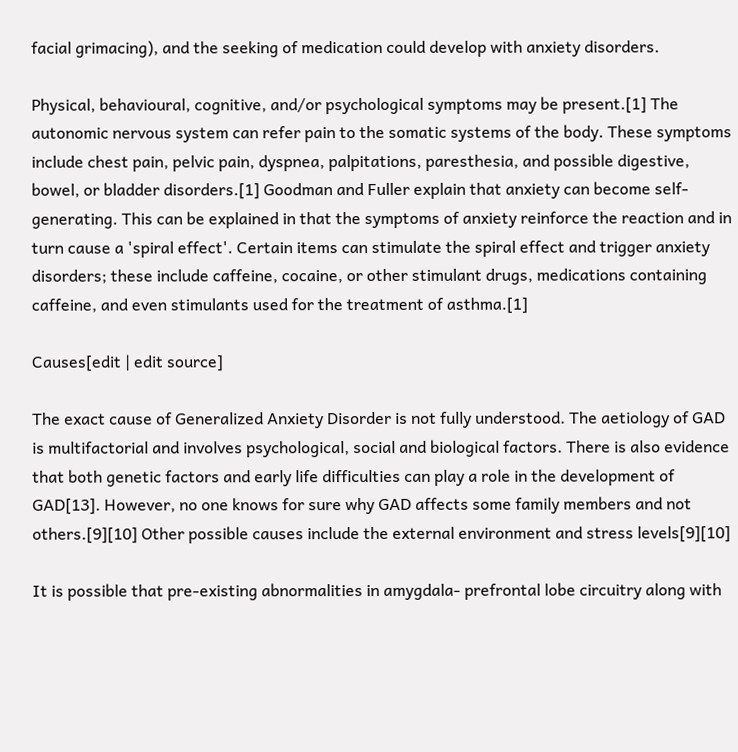facial grimacing), and the seeking of medication could develop with anxiety disorders.

Physical, behavioural, cognitive, and/or psychological symptoms may be present.[1] The autonomic nervous system can refer pain to the somatic systems of the body. These symptoms include chest pain, pelvic pain, dyspnea, palpitations, paresthesia, and possible digestive, bowel, or bladder disorders.[1] Goodman and Fuller explain that anxiety can become self-generating. This can be explained in that the symptoms of anxiety reinforce the reaction and in turn cause a 'spiral effect'. Certain items can stimulate the spiral effect and trigger anxiety disorders; these include caffeine, cocaine, or other stimulant drugs, medications containing caffeine, and even stimulants used for the treatment of asthma.[1]

Causes[edit | edit source]

The exact cause of Generalized Anxiety Disorder is not fully understood. The aetiology of GAD is multifactorial and involves psychological, social and biological factors. There is also evidence that both genetic factors and early life difficulties can play a role in the development of GAD[13]. However, no one knows for sure why GAD affects some family members and not others.[9][10] Other possible causes include the external environment and stress levels[9][10]

It is possible that pre-existing abnormalities in amygdala- prefrontal lobe circuitry along with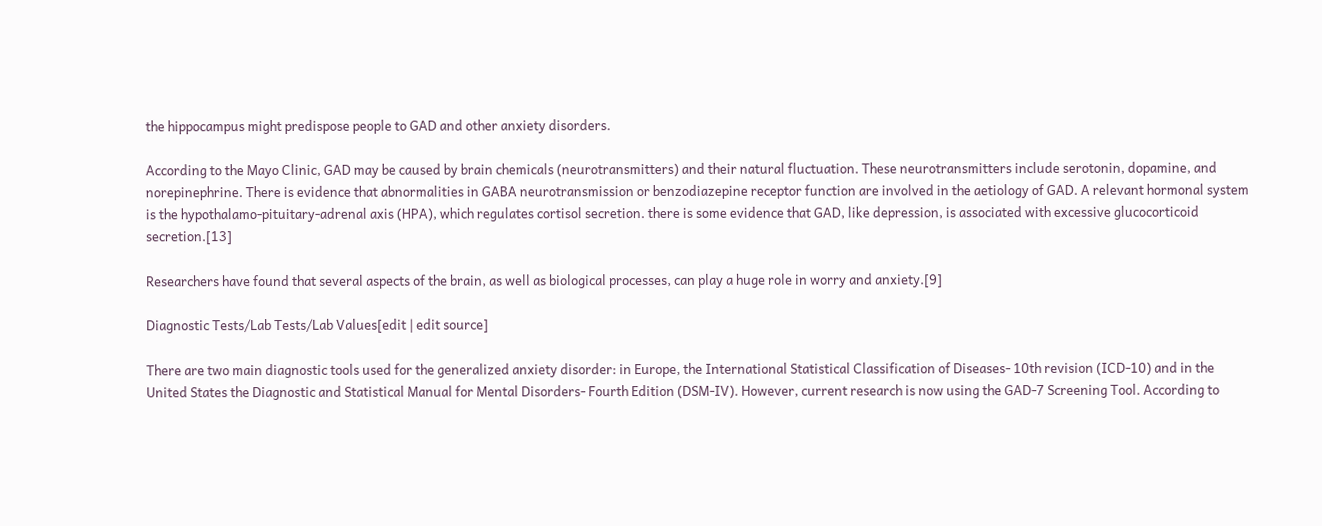the hippocampus might predispose people to GAD and other anxiety disorders.

According to the Mayo Clinic, GAD may be caused by brain chemicals (neurotransmitters) and their natural fluctuation. These neurotransmitters include serotonin, dopamine, and norepinephrine. There is evidence that abnormalities in GABA neurotransmission or benzodiazepine receptor function are involved in the aetiology of GAD. A relevant hormonal system is the hypothalamo-pituitary-adrenal axis (HPA), which regulates cortisol secretion. there is some evidence that GAD, like depression, is associated with excessive glucocorticoid secretion.[13]

Researchers have found that several aspects of the brain, as well as biological processes, can play a huge role in worry and anxiety.[9]

Diagnostic Tests/Lab Tests/Lab Values[edit | edit source]

There are two main diagnostic tools used for the generalized anxiety disorder: in Europe, the International Statistical Classification of Diseases- 10th revision (ICD-10) and in the United States the Diagnostic and Statistical Manual for Mental Disorders- Fourth Edition (DSM-IV). However, current research is now using the GAD-7 Screening Tool. According to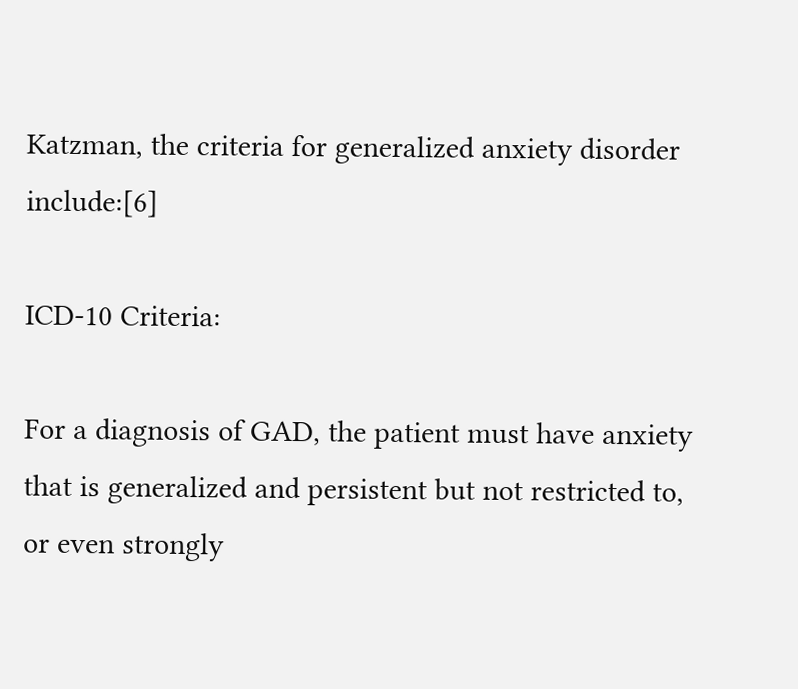Katzman, the criteria for generalized anxiety disorder include:[6]

ICD-10 Criteria:

For a diagnosis of GAD, the patient must have anxiety that is generalized and persistent but not restricted to, or even strongly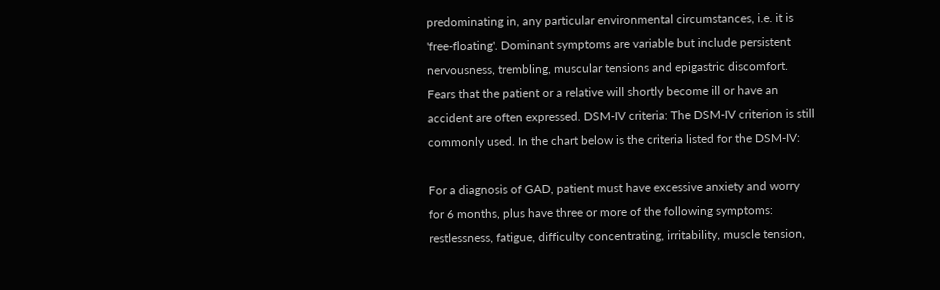predominating in, any particular environmental circumstances, i.e. it is 'free-floating'. Dominant symptoms are variable but include persistent nervousness, trembling, muscular tensions and epigastric discomfort. Fears that the patient or a relative will shortly become ill or have an accident are often expressed. DSM-IV criteria: The DSM-IV criterion is still commonly used. In the chart below is the criteria listed for the DSM-IV:

For a diagnosis of GAD, patient must have excessive anxiety and worry for 6 months, plus have three or more of the following symptoms: restlessness, fatigue, difficulty concentrating, irritability, muscle tension,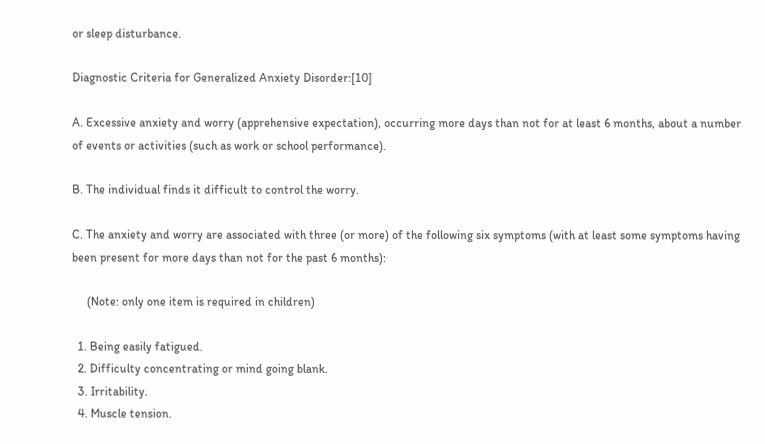or sleep disturbance.

Diagnostic Criteria for Generalized Anxiety Disorder:[10]

A. Excessive anxiety and worry (apprehensive expectation), occurring more days than not for at least 6 months, about a number of events or activities (such as work or school performance).

B. The individual finds it difficult to control the worry.

C. The anxiety and worry are associated with three (or more) of the following six symptoms (with at least some symptoms having been present for more days than not for the past 6 months):

     (Note: only one item is required in children)

  1. Being easily fatigued.
  2. Difficulty concentrating or mind going blank.
  3. Irritability.
  4. Muscle tension.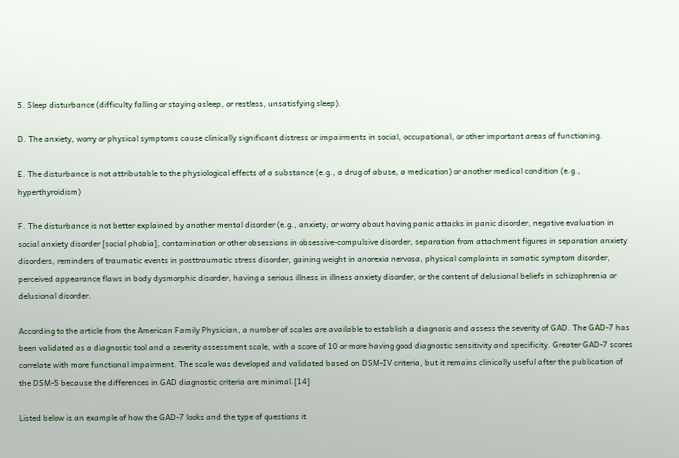5. Sleep disturbance (difficulty falling or staying asleep, or restless, unsatisfying sleep).

D. The anxiety, worry or physical symptoms cause clinically significant distress or impairments in social, occupational, or other important areas of functioning.

E. The disturbance is not attributable to the physiological effects of a substance (e.g., a drug of abuse, a medication) or another medical condition (e.g., hyperthyroidism)

F. The disturbance is not better explained by another mental disorder (e.g., anxiety, or worry about having panic attacks in panic disorder, negative evaluation in social anxiety disorder [social phobia], contamination or other obsessions in obsessive-compulsive disorder, separation from attachment figures in separation anxiety disorders, reminders of traumatic events in posttraumatic stress disorder, gaining weight in anorexia nervosa, physical complaints in somatic symptom disorder, perceived appearance flaws in body dysmorphic disorder, having a serious illness in illness anxiety disorder, or the content of delusional beliefs in schizophrenia or delusional disorder.

According to the article from the American Family Physician, a number of scales are available to establish a diagnosis and assess the severity of GAD. The GAD-7 has been validated as a diagnostic tool and a severity assessment scale, with a score of 10 or more having good diagnostic sensitivity and specificity. Greater GAD-7 scores correlate with more functional impairment. The scale was developed and validated based on DSM-IV criteria, but it remains clinically useful after the publication of the DSM-5 because the differences in GAD diagnostic criteria are minimal.[14]

Listed below is an example of how the GAD-7 looks and the type of questions it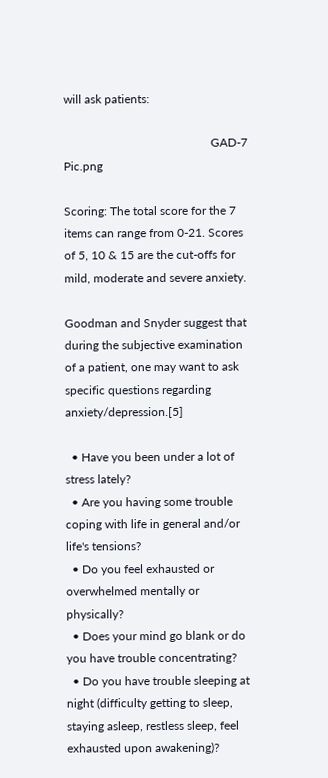will ask patients:

                                                 GAD-7 Pic.png

Scoring: The total score for the 7 items can range from 0-21. Scores of 5, 10 & 15 are the cut-offs for mild, moderate and severe anxiety.

Goodman and Snyder suggest that during the subjective examination of a patient, one may want to ask specific questions regarding anxiety/depression.[5]

  • Have you been under a lot of stress lately?
  • Are you having some trouble coping with life in general and/or life's tensions?
  • Do you feel exhausted or overwhelmed mentally or physically?
  • Does your mind go blank or do you have trouble concentrating?
  • Do you have trouble sleeping at night (difficulty getting to sleep, staying asleep, restless sleep, feel exhausted upon awakening)?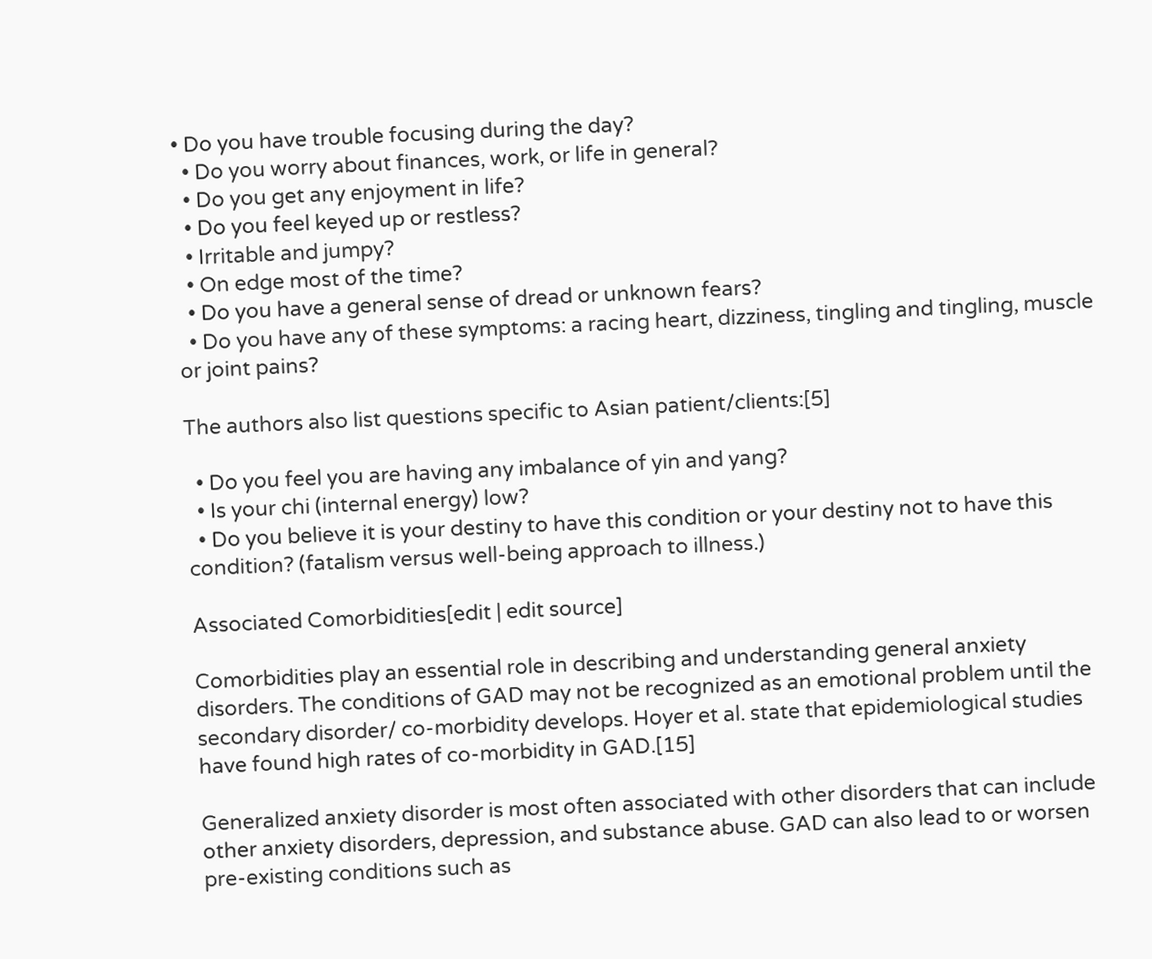• Do you have trouble focusing during the day?
  • Do you worry about finances, work, or life in general?
  • Do you get any enjoyment in life?
  • Do you feel keyed up or restless?
  • Irritable and jumpy?
  • On edge most of the time?
  • Do you have a general sense of dread or unknown fears?
  • Do you have any of these symptoms: a racing heart, dizziness, tingling and tingling, muscle or joint pains?

The authors also list questions specific to Asian patient/clients:[5]

  • Do you feel you are having any imbalance of yin and yang?
  • Is your chi (internal energy) low?
  • Do you believe it is your destiny to have this condition or your destiny not to have this condition? (fatalism versus well-being approach to illness.)

Associated Comorbidities[edit | edit source]

Comorbidities play an essential role in describing and understanding general anxiety disorders. The conditions of GAD may not be recognized as an emotional problem until the secondary disorder/ co-morbidity develops. Hoyer et al. state that epidemiological studies have found high rates of co-morbidity in GAD.[15]

Generalized anxiety disorder is most often associated with other disorders that can include other anxiety disorders, depression, and substance abuse. GAD can also lead to or worsen pre-existing conditions such as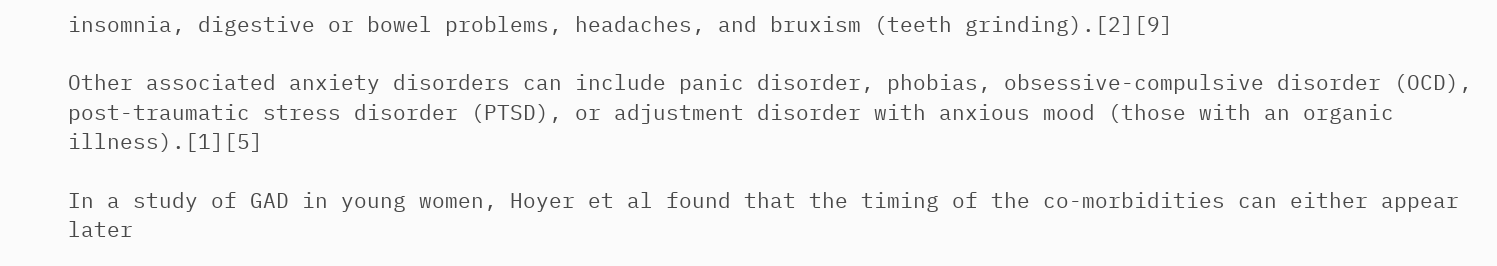insomnia, digestive or bowel problems, headaches, and bruxism (teeth grinding).[2][9]

Other associated anxiety disorders can include panic disorder, phobias, obsessive-compulsive disorder (OCD), post-traumatic stress disorder (PTSD), or adjustment disorder with anxious mood (those with an organic illness).[1][5]

In a study of GAD in young women, Hoyer et al found that the timing of the co-morbidities can either appear later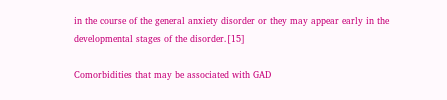in the course of the general anxiety disorder or they may appear early in the developmental stages of the disorder.[15]

Comorbidities that may be associated with GAD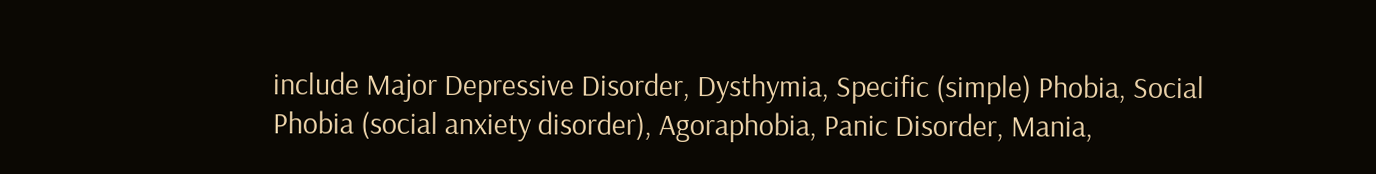include Major Depressive Disorder, Dysthymia, Specific (simple) Phobia, Social Phobia (social anxiety disorder), Agoraphobia, Panic Disorder, Mania,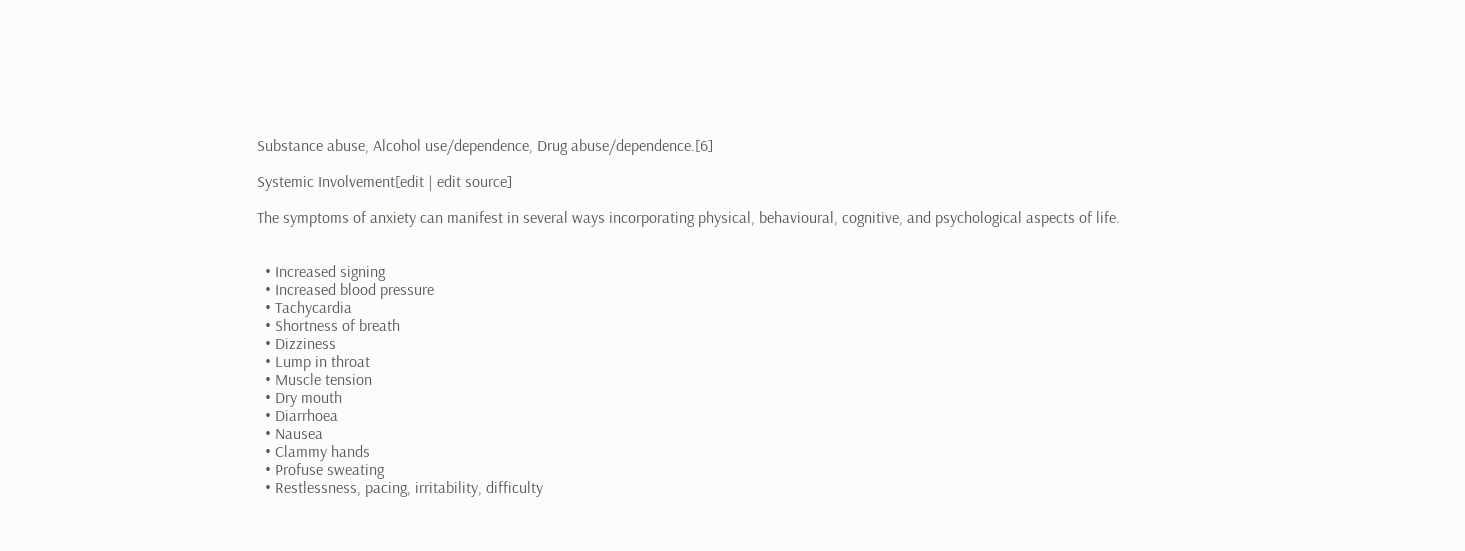Substance abuse, Alcohol use/dependence, Drug abuse/dependence.[6]

Systemic Involvement[edit | edit source]

The symptoms of anxiety can manifest in several ways incorporating physical, behavioural, cognitive, and psychological aspects of life.


  • Increased signing
  • Increased blood pressure
  • Tachycardia
  • Shortness of breath
  • Dizziness
  • Lump in throat
  • Muscle tension
  • Dry mouth
  • Diarrhoea
  • Nausea
  • Clammy hands
  • Profuse sweating
  • Restlessness, pacing, irritability, difficulty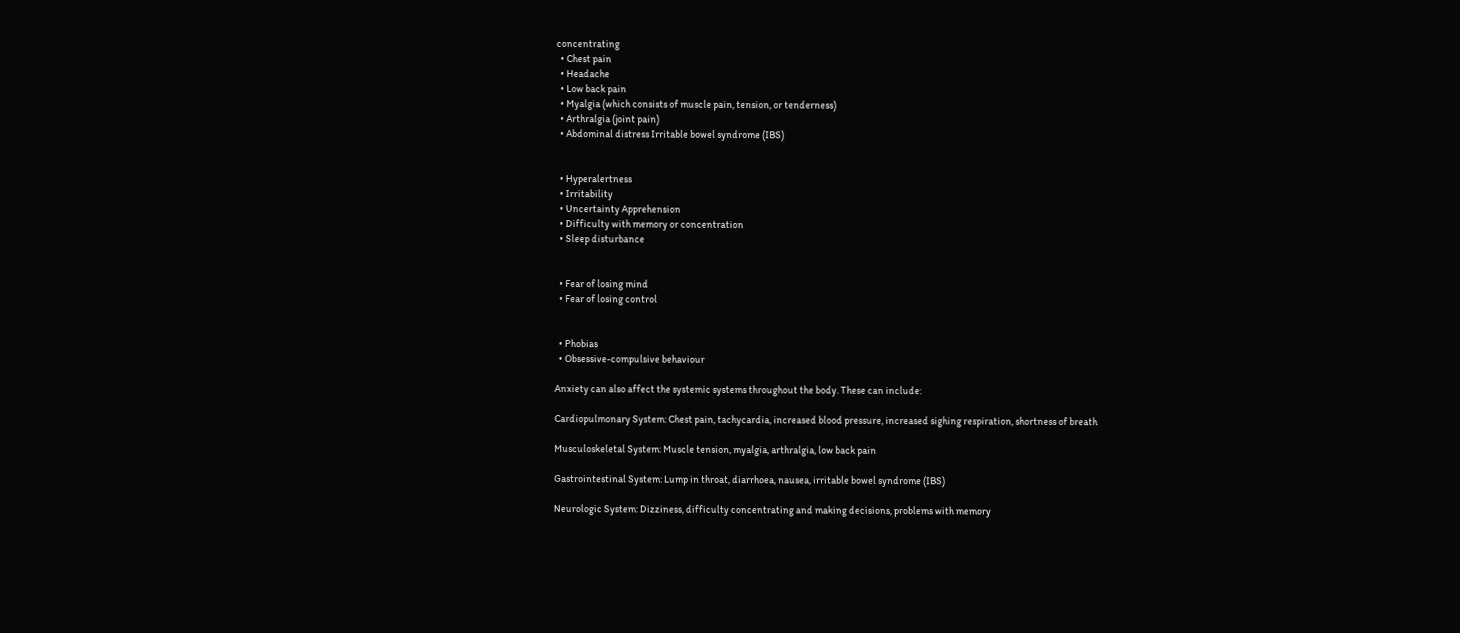concentrating
  • Chest pain
  • Headache
  • Low back pain
  • Myalgia (which consists of muscle pain, tension, or tenderness)
  • Arthralgia (joint pain)
  • Abdominal distress Irritable bowel syndrome (IBS)


  • Hyperalertness
  • Irritability
  • Uncertainty Apprehension
  • Difficulty with memory or concentration
  • Sleep disturbance


  • Fear of losing mind
  • Fear of losing control


  • Phobias
  • Obsessive-compulsive behaviour

Anxiety can also affect the systemic systems throughout the body. These can include:

Cardiopulmonary System: Chest pain, tachycardia, increased blood pressure, increased sighing respiration, shortness of breath

Musculoskeletal System: Muscle tension, myalgia, arthralgia, low back pain

Gastrointestinal System: Lump in throat, diarrhoea, nausea, irritable bowel syndrome (IBS)

Neurologic System: Dizziness, difficulty concentrating and making decisions, problems with memory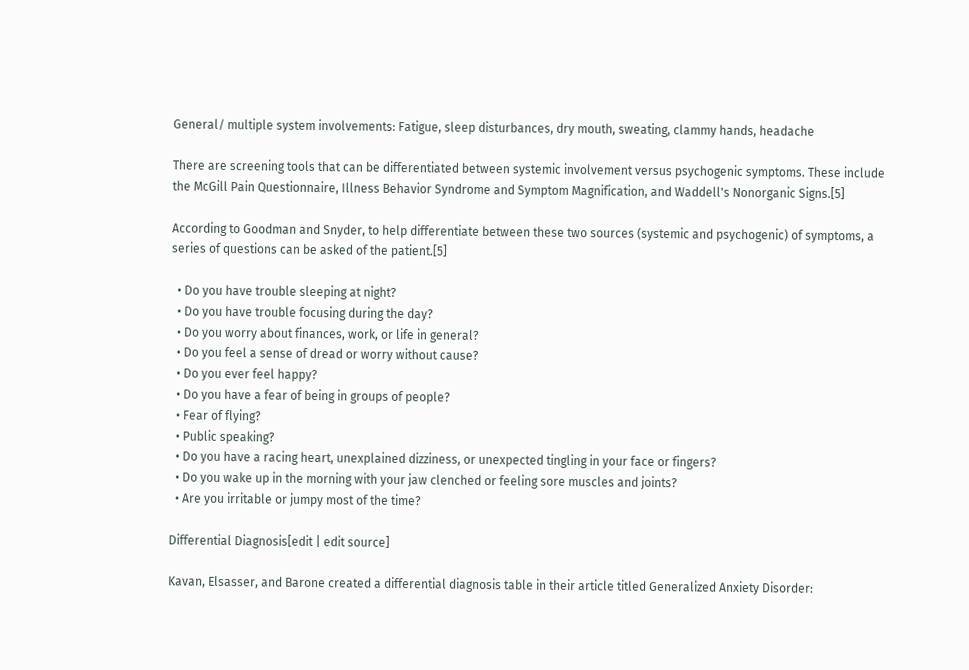General/ multiple system involvements: Fatigue, sleep disturbances, dry mouth, sweating, clammy hands, headache

There are screening tools that can be differentiated between systemic involvement versus psychogenic symptoms. These include the McGill Pain Questionnaire, Illness Behavior Syndrome and Symptom Magnification, and Waddell's Nonorganic Signs.[5]

According to Goodman and Snyder, to help differentiate between these two sources (systemic and psychogenic) of symptoms, a series of questions can be asked of the patient.[5]

  • Do you have trouble sleeping at night?
  • Do you have trouble focusing during the day?
  • Do you worry about finances, work, or life in general?
  • Do you feel a sense of dread or worry without cause?
  • Do you ever feel happy?
  • Do you have a fear of being in groups of people?
  • Fear of flying?
  • Public speaking?
  • Do you have a racing heart, unexplained dizziness, or unexpected tingling in your face or fingers?
  • Do you wake up in the morning with your jaw clenched or feeling sore muscles and joints?
  • Are you irritable or jumpy most of the time?

Differential Diagnosis[edit | edit source]

Kavan, Elsasser, and Barone created a differential diagnosis table in their article titled Generalized Anxiety Disorder: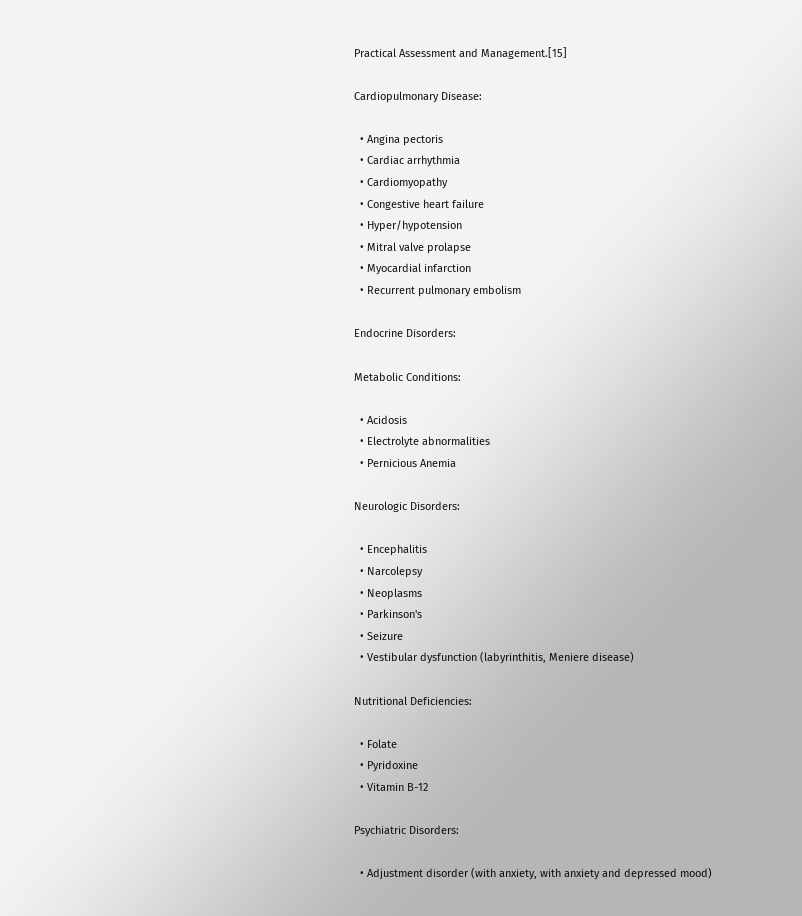Practical Assessment and Management.[15]

Cardiopulmonary Disease:

  • Angina pectoris
  • Cardiac arrhythmia
  • Cardiomyopathy
  • Congestive heart failure
  • Hyper/hypotension
  • Mitral valve prolapse
  • Myocardial infarction
  • Recurrent pulmonary embolism

Endocrine Disorders:

Metabolic Conditions:

  • Acidosis
  • Electrolyte abnormalities
  • Pernicious Anemia

Neurologic Disorders:

  • Encephalitis
  • Narcolepsy
  • Neoplasms
  • Parkinson's
  • Seizure
  • Vestibular dysfunction (labyrinthitis, Meniere disease)

Nutritional Deficiencies:

  • Folate
  • Pyridoxine
  • Vitamin B-12

Psychiatric Disorders:

  • Adjustment disorder (with anxiety, with anxiety and depressed mood)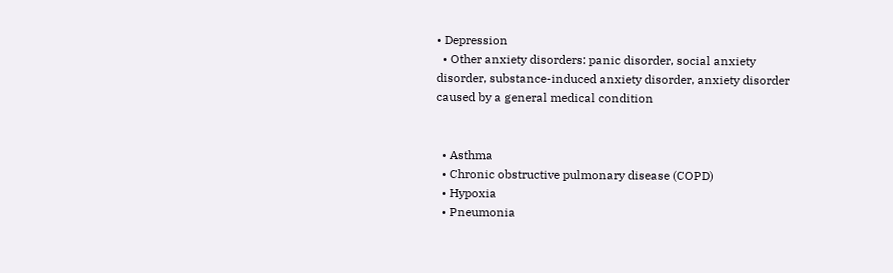• Depression
  • Other anxiety disorders: panic disorder, social anxiety disorder, substance-induced anxiety disorder, anxiety disorder caused by a general medical condition


  • Asthma
  • Chronic obstructive pulmonary disease (COPD)
  • Hypoxia
  • Pneumonia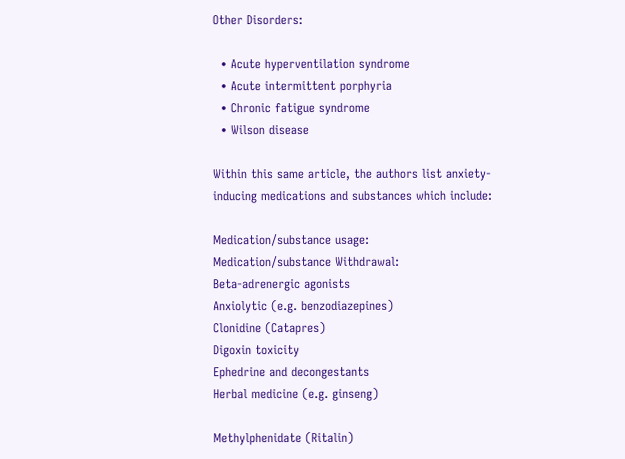Other Disorders:

  • Acute hyperventilation syndrome
  • Acute intermittent porphyria
  • Chronic fatigue syndrome
  • Wilson disease

Within this same article, the authors list anxiety-inducing medications and substances which include:

Medication/substance usage:
Medication/substance Withdrawal:
Beta-adrenergic agonists
Anxiolytic (e.g. benzodiazepines)
Clonidine (Catapres)
Digoxin toxicity
Ephedrine and decongestants
Herbal medicine (e.g. ginseng)

Methylphenidate (Ritalin)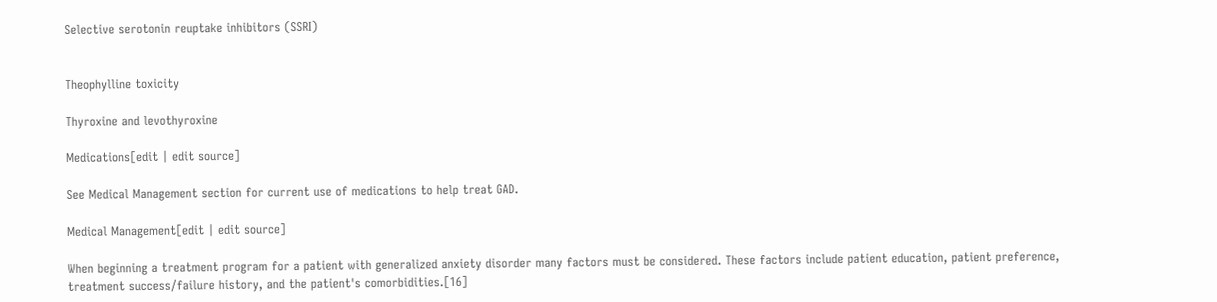Selective serotonin reuptake inhibitors (SSRI)


Theophylline toxicity

Thyroxine and levothyroxine

Medications[edit | edit source]

See Medical Management section for current use of medications to help treat GAD.

Medical Management[edit | edit source]

When beginning a treatment program for a patient with generalized anxiety disorder many factors must be considered. These factors include patient education, patient preference, treatment success/failure history, and the patient's comorbidities.[16]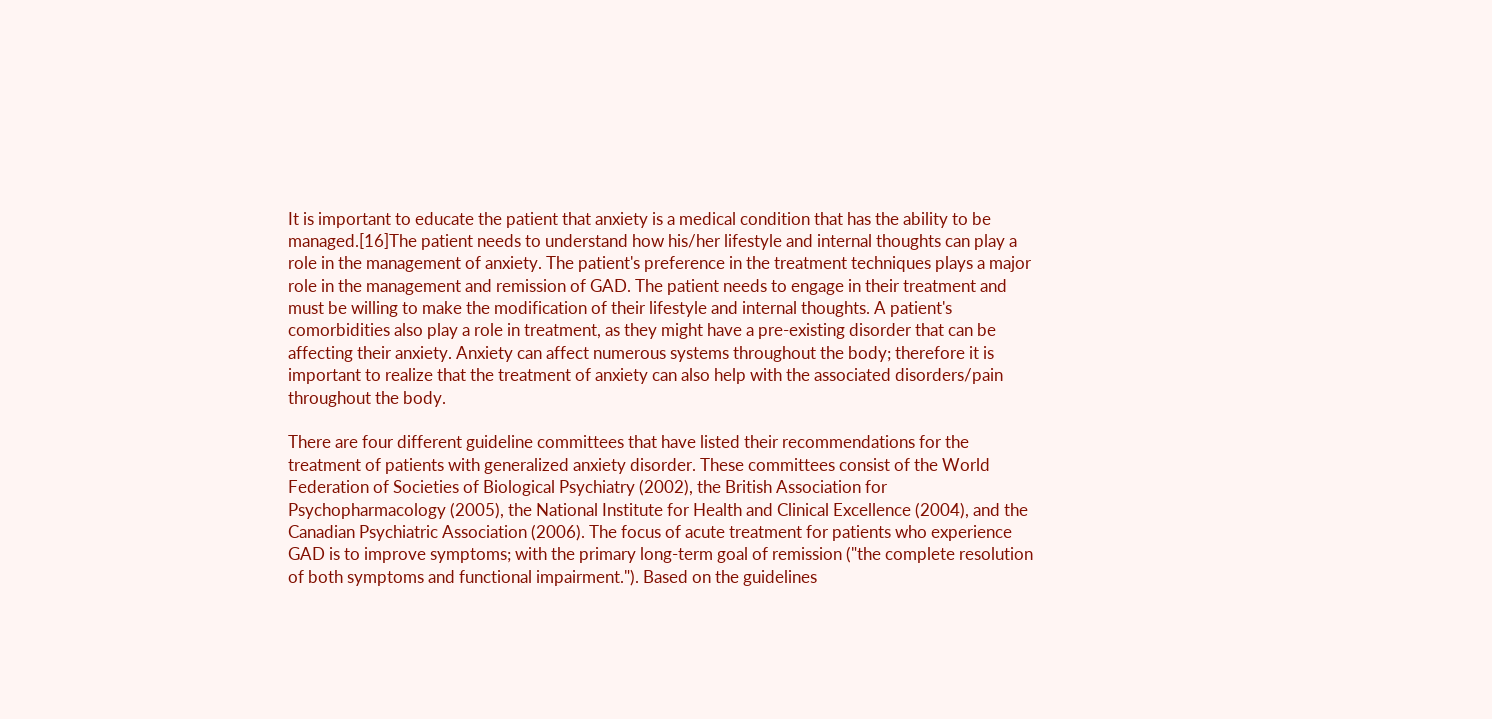It is important to educate the patient that anxiety is a medical condition that has the ability to be managed.[16]The patient needs to understand how his/her lifestyle and internal thoughts can play a role in the management of anxiety. The patient's preference in the treatment techniques plays a major role in the management and remission of GAD. The patient needs to engage in their treatment and must be willing to make the modification of their lifestyle and internal thoughts. A patient's comorbidities also play a role in treatment, as they might have a pre-existing disorder that can be affecting their anxiety. Anxiety can affect numerous systems throughout the body; therefore it is important to realize that the treatment of anxiety can also help with the associated disorders/pain throughout the body.

There are four different guideline committees that have listed their recommendations for the treatment of patients with generalized anxiety disorder. These committees consist of the World Federation of Societies of Biological Psychiatry (2002), the British Association for Psychopharmacology (2005), the National Institute for Health and Clinical Excellence (2004), and the Canadian Psychiatric Association (2006). The focus of acute treatment for patients who experience GAD is to improve symptoms; with the primary long-term goal of remission ("the complete resolution of both symptoms and functional impairment."). Based on the guidelines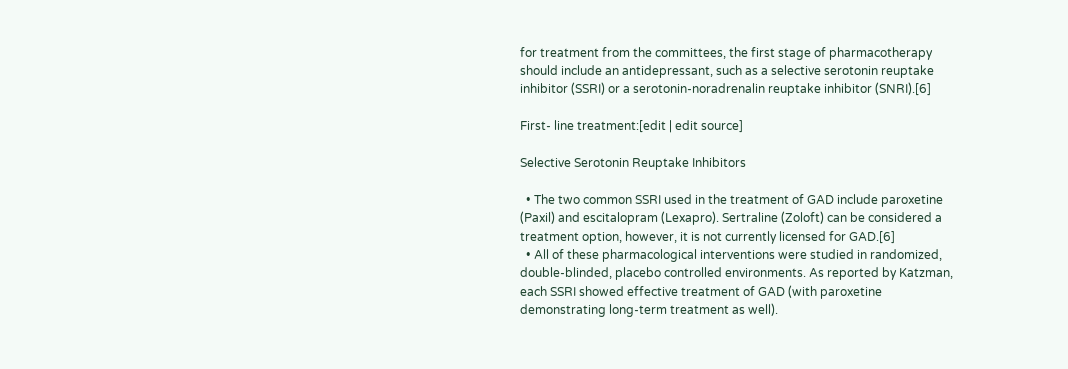for treatment from the committees, the first stage of pharmacotherapy should include an antidepressant, such as a selective serotonin reuptake inhibitor (SSRI) or a serotonin-noradrenalin reuptake inhibitor (SNRI).[6]

First- line treatment:[edit | edit source]

Selective Serotonin Reuptake Inhibitors

  • The two common SSRI used in the treatment of GAD include paroxetine (Paxil) and escitalopram (Lexapro). Sertraline (Zoloft) can be considered a treatment option, however, it is not currently licensed for GAD.[6]
  • All of these pharmacological interventions were studied in randomized, double-blinded, placebo controlled environments. As reported by Katzman, each SSRI showed effective treatment of GAD (with paroxetine demonstrating long-term treatment as well).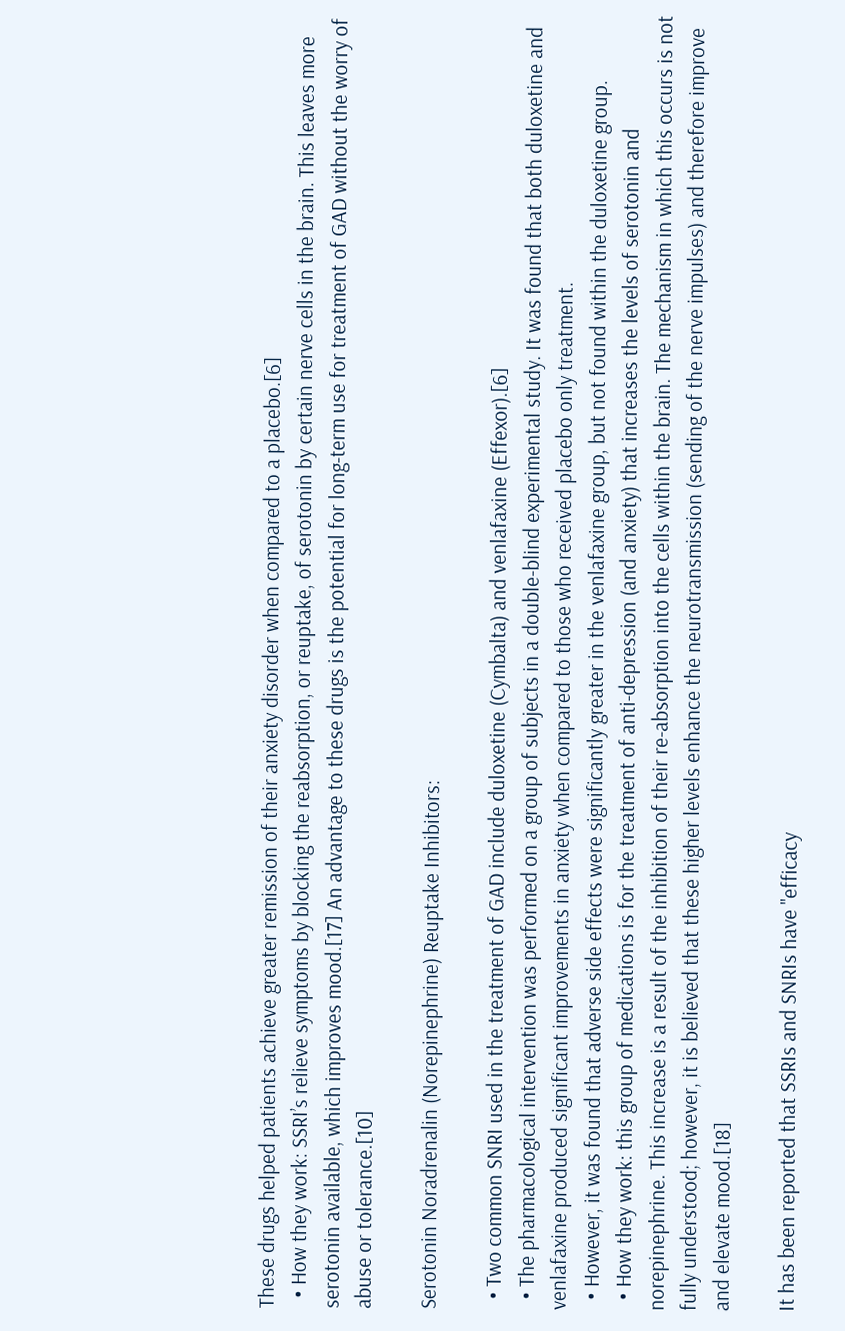These drugs helped patients achieve greater remission of their anxiety disorder when compared to a placebo.[6]
  • How they work: SSRI’s relieve symptoms by blocking the reabsorption, or reuptake, of serotonin by certain nerve cells in the brain. This leaves more serotonin available, which improves mood.[17] An advantage to these drugs is the potential for long-term use for treatment of GAD without the worry of abuse or tolerance.[10]

Serotonin Noradrenalin (Norepinephrine) Reuptake Inhibitors:

  • Two common SNRI used in the treatment of GAD include duloxetine (Cymbalta) and venlafaxine (Effexor).[6]
  • The pharmacological intervention was performed on a group of subjects in a double-blind experimental study. It was found that both duloxetine and venlafaxine produced significant improvements in anxiety when compared to those who received placebo only treatment.
  • However, it was found that adverse side effects were significantly greater in the venlafaxine group, but not found within the duloxetine group.
  • How they work: this group of medications is for the treatment of anti-depression (and anxiety) that increases the levels of serotonin and norepinephrine. This increase is a result of the inhibition of their re-absorption into the cells within the brain. The mechanism in which this occurs is not fully understood; however, it is believed that these higher levels enhance the neurotransmission (sending of the nerve impulses) and therefore improve and elevate mood.[18]

It has been reported that SSRIs and SNRIs have "efficacy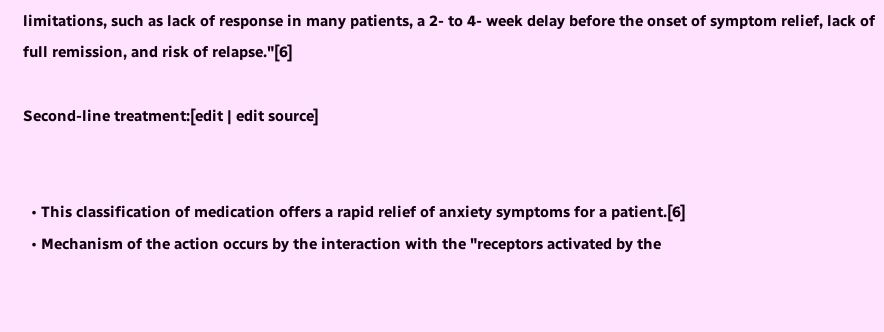limitations, such as lack of response in many patients, a 2- to 4- week delay before the onset of symptom relief, lack of full remission, and risk of relapse."[6]

Second-line treatment:[edit | edit source]


  • This classification of medication offers a rapid relief of anxiety symptoms for a patient.[6]
  • Mechanism of the action occurs by the interaction with the "receptors activated by the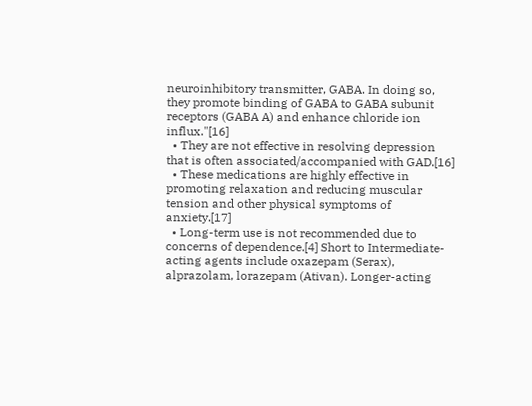neuroinhibitory transmitter, GABA. In doing so, they promote binding of GABA to GABA subunit receptors (GABA A) and enhance chloride ion influx."[16]
  • They are not effective in resolving depression that is often associated/accompanied with GAD.[16]
  • These medications are highly effective in promoting relaxation and reducing muscular tension and other physical symptoms of anxiety.[17]
  • Long-term use is not recommended due to concerns of dependence.[4] Short to Intermediate-acting agents include oxazepam (Serax), alprazolam, lorazepam (Ativan). Longer-acting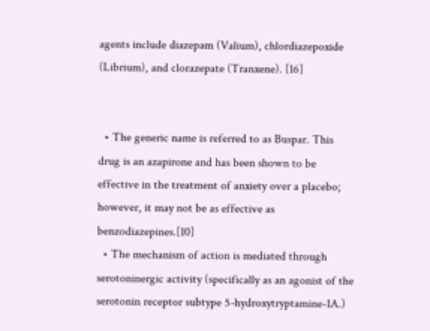agents include diazepam (Valium), chlordiazepoxide (Librium), and clorazepate (Tranxene). [16]


  • The generic name is referred to as Buspar. This drug is an azapirone and has been shown to be effective in the treatment of anxiety over a placebo; however, it may not be as effective as benzodiazepines.[10]
  • The mechanism of action is mediated through serotoninergic activity (specifically as an agonist of the serotonin receptor subtype 5-hydroxytryptamine-1A.)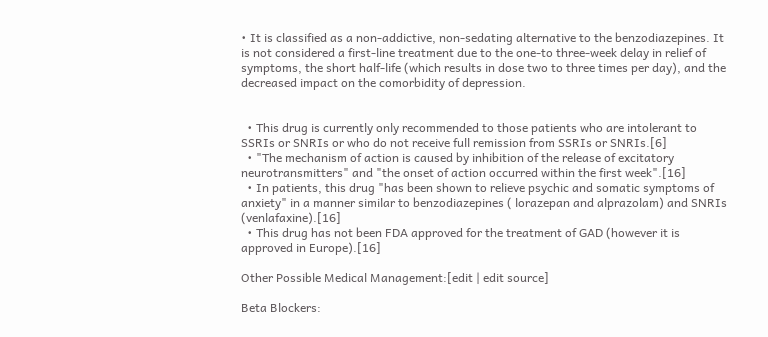• It is classified as a non-addictive, non-sedating alternative to the benzodiazepines. It is not considered a first-line treatment due to the one-to three-week delay in relief of symptoms, the short half-life (which results in dose two to three times per day), and the decreased impact on the comorbidity of depression.


  • This drug is currently only recommended to those patients who are intolerant to SSRIs or SNRIs or who do not receive full remission from SSRIs or SNRIs.[6]
  • "The mechanism of action is caused by inhibition of the release of excitatory neurotransmitters" and "the onset of action occurred within the first week".[16]
  • In patients, this drug "has been shown to relieve psychic and somatic symptoms of anxiety" in a manner similar to benzodiazepines ( lorazepan and alprazolam) and SNRIs (venlafaxine).[16]
  • This drug has not been FDA approved for the treatment of GAD (however it is approved in Europe).[16]

Other Possible Medical Management:[edit | edit source]

Beta Blockers: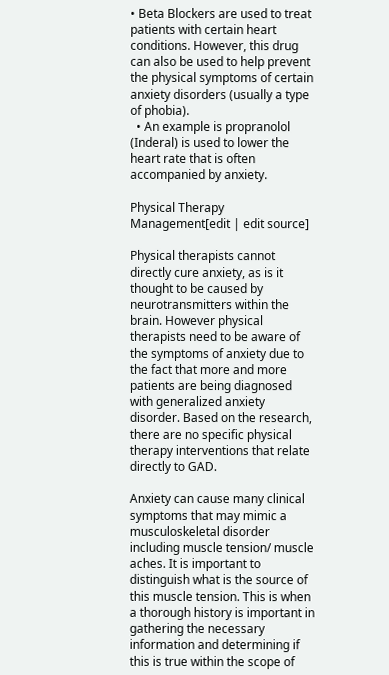• Beta Blockers are used to treat patients with certain heart conditions. However, this drug can also be used to help prevent the physical symptoms of certain anxiety disorders (usually a type of phobia).
  • An example is propranolol (Inderal) is used to lower the heart rate that is often accompanied by anxiety.

Physical Therapy Management[edit | edit source]

Physical therapists cannot directly cure anxiety, as is it thought to be caused by neurotransmitters within the brain. However physical therapists need to be aware of the symptoms of anxiety due to the fact that more and more patients are being diagnosed with generalized anxiety disorder. Based on the research, there are no specific physical therapy interventions that relate directly to GAD.

Anxiety can cause many clinical symptoms that may mimic a musculoskeletal disorder including muscle tension/ muscle aches. It is important to distinguish what is the source of this muscle tension. This is when a thorough history is important in gathering the necessary information and determining if this is true within the scope of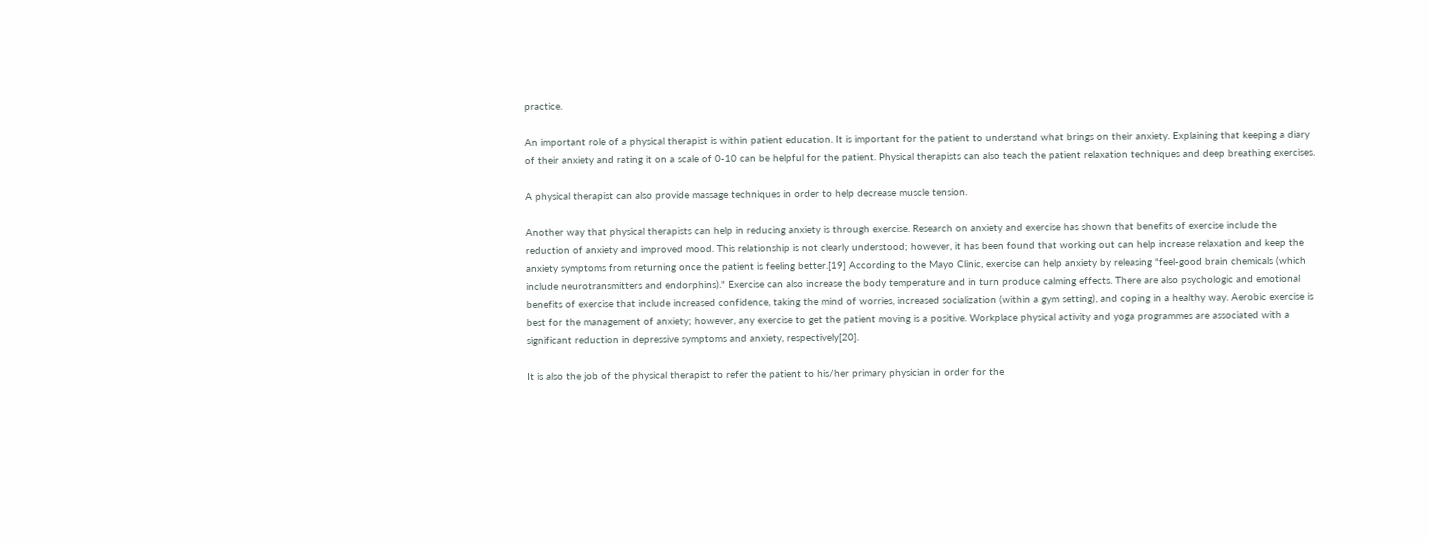practice.

An important role of a physical therapist is within patient education. It is important for the patient to understand what brings on their anxiety. Explaining that keeping a diary of their anxiety and rating it on a scale of 0-10 can be helpful for the patient. Physical therapists can also teach the patient relaxation techniques and deep breathing exercises.

A physical therapist can also provide massage techniques in order to help decrease muscle tension.

Another way that physical therapists can help in reducing anxiety is through exercise. Research on anxiety and exercise has shown that benefits of exercise include the reduction of anxiety and improved mood. This relationship is not clearly understood; however, it has been found that working out can help increase relaxation and keep the anxiety symptoms from returning once the patient is feeling better.[19] According to the Mayo Clinic, exercise can help anxiety by releasing "feel-good brain chemicals (which include neurotransmitters and endorphins)." Exercise can also increase the body temperature and in turn produce calming effects. There are also psychologic and emotional benefits of exercise that include increased confidence, taking the mind of worries, increased socialization (within a gym setting), and coping in a healthy way. Aerobic exercise is best for the management of anxiety; however, any exercise to get the patient moving is a positive. Workplace physical activity and yoga programmes are associated with a significant reduction in depressive symptoms and anxiety, respectively[20].

It is also the job of the physical therapist to refer the patient to his/her primary physician in order for the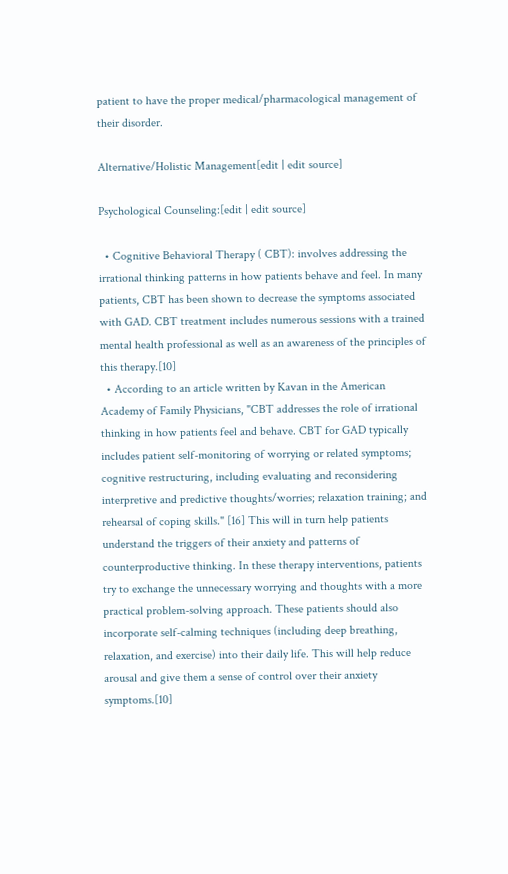patient to have the proper medical/pharmacological management of their disorder.

Alternative/Holistic Management[edit | edit source]

Psychological Counseling:[edit | edit source]

  • Cognitive Behavioral Therapy ( CBT): involves addressing the irrational thinking patterns in how patients behave and feel. In many patients, CBT has been shown to decrease the symptoms associated with GAD. CBT treatment includes numerous sessions with a trained mental health professional as well as an awareness of the principles of this therapy.[10]
  • According to an article written by Kavan in the American Academy of Family Physicians, "CBT addresses the role of irrational thinking in how patients feel and behave. CBT for GAD typically includes patient self-monitoring of worrying or related symptoms; cognitive restructuring, including evaluating and reconsidering interpretive and predictive thoughts/worries; relaxation training; and rehearsal of coping skills." [16] This will in turn help patients understand the triggers of their anxiety and patterns of counterproductive thinking. In these therapy interventions, patients try to exchange the unnecessary worrying and thoughts with a more practical problem-solving approach. These patients should also incorporate self-calming techniques (including deep breathing, relaxation, and exercise) into their daily life. This will help reduce arousal and give them a sense of control over their anxiety symptoms.[10]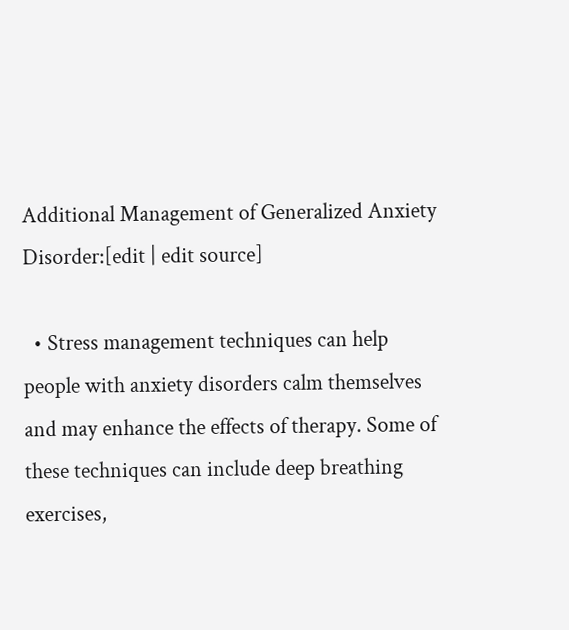Additional Management of Generalized Anxiety Disorder:[edit | edit source]

  • Stress management techniques can help people with anxiety disorders calm themselves and may enhance the effects of therapy. Some of these techniques can include deep breathing exercises,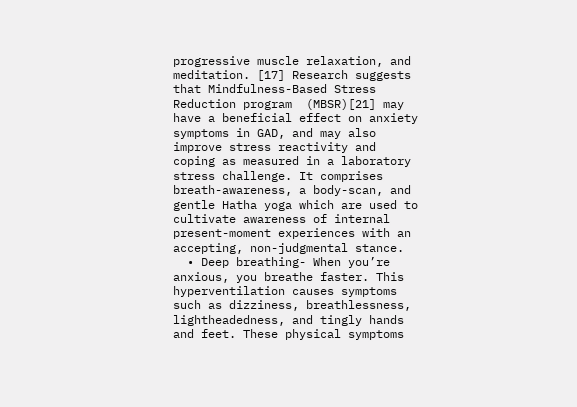progressive muscle relaxation, and meditation. [17] Research suggests that Mindfulness-Based Stress Reduction program  (MBSR)[21] may have a beneficial effect on anxiety symptoms in GAD, and may also improve stress reactivity and coping as measured in a laboratory stress challenge. It comprises breath-awareness, a body-scan, and gentle Hatha yoga which are used to cultivate awareness of internal present-moment experiences with an accepting, non-judgmental stance.
  • Deep breathing- When you’re anxious, you breathe faster. This hyperventilation causes symptoms such as dizziness, breathlessness, lightheadedness, and tingly hands and feet. These physical symptoms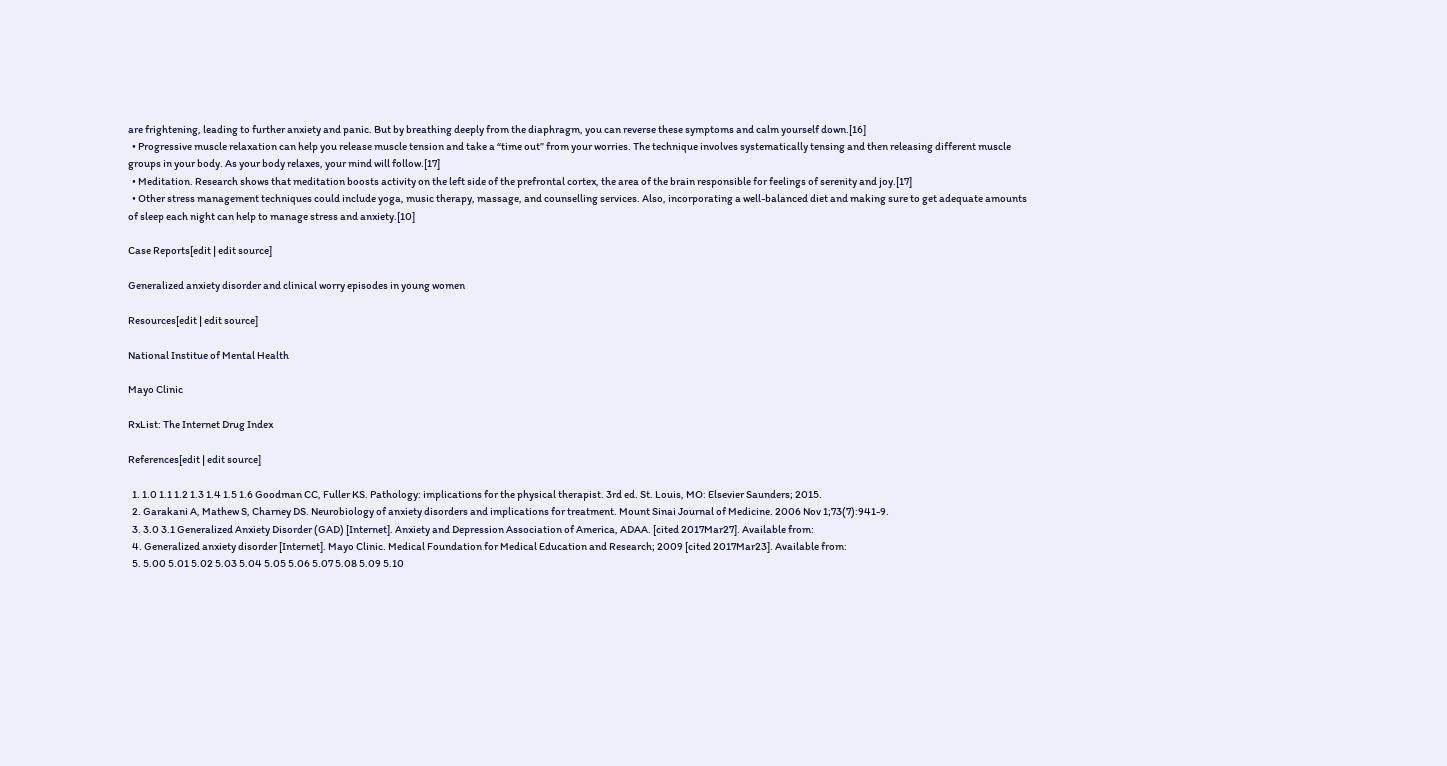are frightening, leading to further anxiety and panic. But by breathing deeply from the diaphragm, you can reverse these symptoms and calm yourself down.[16]
  • Progressive muscle relaxation can help you release muscle tension and take a “time out” from your worries. The technique involves systematically tensing and then releasing different muscle groups in your body. As your body relaxes, your mind will follow.[17]
  • Meditation. Research shows that meditation boosts activity on the left side of the prefrontal cortex, the area of the brain responsible for feelings of serenity and joy.[17]
  • Other stress management techniques could include yoga, music therapy, massage, and counselling services. Also, incorporating a well-balanced diet and making sure to get adequate amounts of sleep each night can help to manage stress and anxiety.[10]

Case Reports[edit | edit source]

Generalized anxiety disorder and clinical worry episodes in young women

Resources[edit | edit source]

National Institue of Mental Health

Mayo Clinic

RxList: The Internet Drug Index

References[edit | edit source]

  1. 1.0 1.1 1.2 1.3 1.4 1.5 1.6 Goodman CC, Fuller KS. Pathology: implications for the physical therapist. 3rd ed. St. Louis, MO: Elsevier Saunders; 2015.
  2. Garakani A, Mathew S, Charney DS. Neurobiology of anxiety disorders and implications for treatment. Mount Sinai Journal of Medicine. 2006 Nov 1;73(7):941-9.
  3. 3.0 3.1 Generalized Anxiety Disorder (GAD) [Internet]. Anxiety and Depression Association of America, ADAA. [cited 2017Mar27]. Available from:
  4. Generalized anxiety disorder [Internet]. Mayo Clinic. Medical Foundation for Medical Education and Research; 2009 [cited 2017Mar23]. Available from:
  5. 5.00 5.01 5.02 5.03 5.04 5.05 5.06 5.07 5.08 5.09 5.10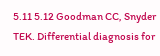5.11 5.12 Goodman CC, Snyder TEK. Differential diagnosis for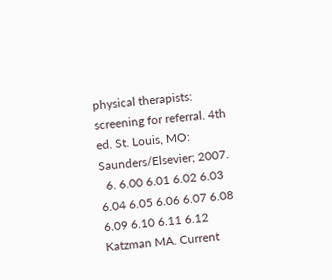physical therapists: screening for referral. 4th ed. St. Louis, MO: Saunders/Elsevier; 2007.
  6. 6.00 6.01 6.02 6.03 6.04 6.05 6.06 6.07 6.08 6.09 6.10 6.11 6.12 Katzman MA. Current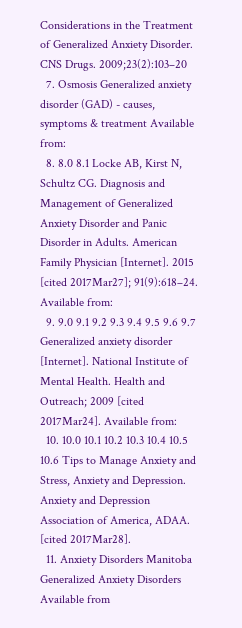Considerations in the Treatment of Generalized Anxiety Disorder. CNS Drugs. 2009;23(2):103–20
  7. Osmosis Generalized anxiety disorder (GAD) - causes, symptoms & treatment Available from:
  8. 8.0 8.1 Locke AB, Kirst N, Schultz CG. Diagnosis and Management of Generalized Anxiety Disorder and Panic Disorder in Adults. American Family Physician [Internet]. 2015 [cited 2017Mar27]; 91(9):618–24. Available from:
  9. 9.0 9.1 9.2 9.3 9.4 9.5 9.6 9.7 Generalized anxiety disorder [Internet]. National Institute of Mental Health. Health and Outreach; 2009 [cited 2017Mar24]. Available from:
  10. 10.0 10.1 10.2 10.3 10.4 10.5 10.6 Tips to Manage Anxiety and Stress, Anxiety and Depression. Anxiety and Depression Association of America, ADAA. [cited 2017Mar28].
  11. Anxiety Disorders Manitoba Generalized Anxiety Disorders Available from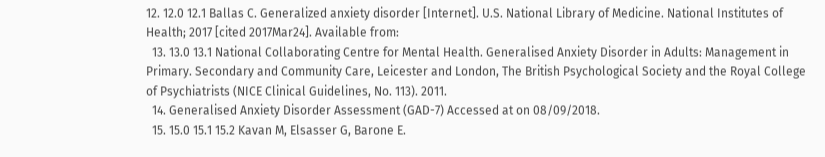12. 12.0 12.1 Ballas C. Generalized anxiety disorder [Internet]. U.S. National Library of Medicine. National Institutes of Health; 2017 [cited 2017Mar24]. Available from:
  13. 13.0 13.1 National Collaborating Centre for Mental Health. Generalised Anxiety Disorder in Adults: Management in Primary. Secondary and Community Care, Leicester and London, The British Psychological Society and the Royal College of Psychiatrists (NICE Clinical Guidelines, No. 113). 2011.
  14. Generalised Anxiety Disorder Assessment (GAD-7) Accessed at on 08/09/2018.
  15. 15.0 15.1 15.2 Kavan M, Elsasser G, Barone E.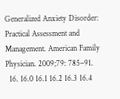Generalized Anxiety Disorder: Practical Assessment and Management. American Family Physician. 2009;79: 785–91.
  16. 16.0 16.1 16.2 16.3 16.4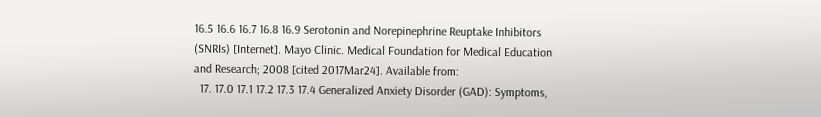16.5 16.6 16.7 16.8 16.9 Serotonin and Norepinephrine Reuptake Inhibitors (SNRIs) [Internet]. Mayo Clinic. Medical Foundation for Medical Education and Research; 2008 [cited 2017Mar24]. Available from:
  17. 17.0 17.1 17.2 17.3 17.4 Generalized Anxiety Disorder (GAD): Symptoms,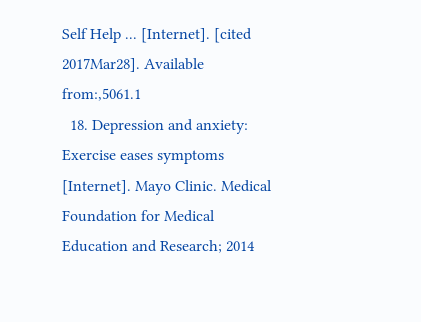Self Help ... [Internet]. [cited 2017Mar28]. Available from:,5061.1
  18. Depression and anxiety: Exercise eases symptoms [Internet]. Mayo Clinic. Medical Foundation for Medical Education and Research; 2014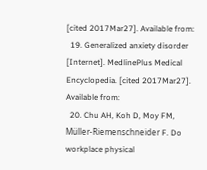[cited 2017Mar27]. Available from:
  19. Generalized anxiety disorder [Internet]. MedlinePlus Medical Encyclopedia. [cited 2017Mar27]. Available from:
  20. Chu AH, Koh D, Moy FM, Müller-Riemenschneider F. Do workplace physical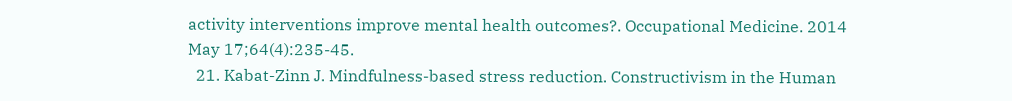activity interventions improve mental health outcomes?. Occupational Medicine. 2014 May 17;64(4):235-45.
  21. Kabat-Zinn J. Mindfulness-based stress reduction. Constructivism in the Human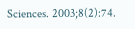Sciences. 2003;8(2):74.